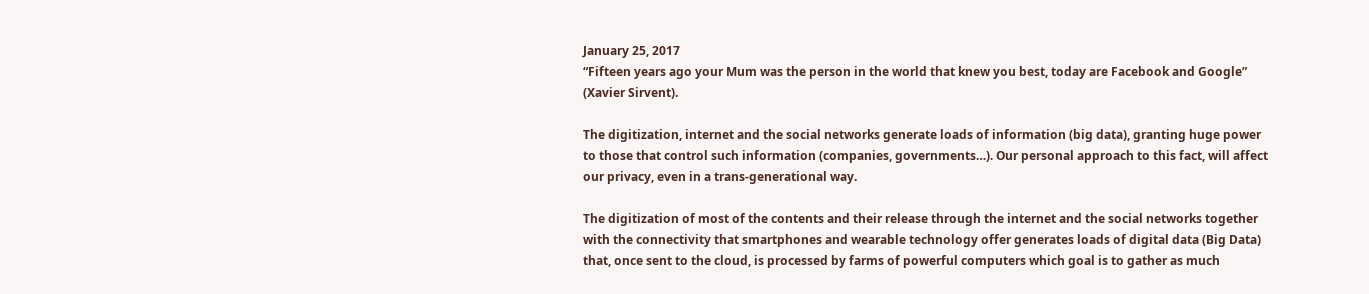January 25, 2017
“Fifteen years ago your Mum was the person in the world that knew you best, today are Facebook and Google” (Xavier Sirvent).

The digitization, internet and the social networks generate loads of information (big data), granting huge power to those that control such information (companies, governments…). Our personal approach to this fact, will affect our privacy, even in a trans-generational way.

The digitization of most of the contents and their release through the internet and the social networks together with the connectivity that smartphones and wearable technology offer generates loads of digital data (Big Data) that, once sent to the cloud, is processed by farms of powerful computers which goal is to gather as much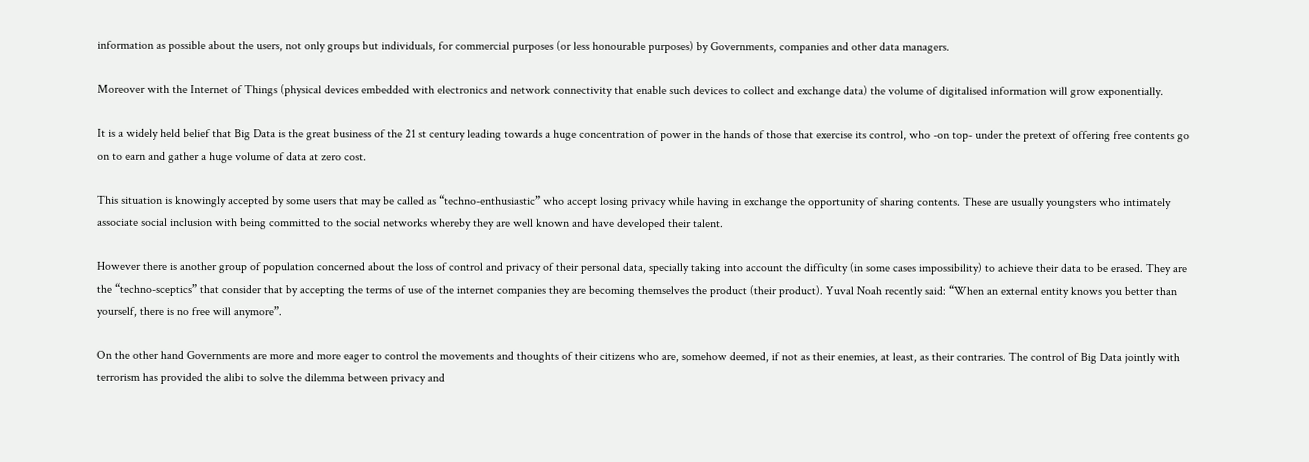information as possible about the users, not only groups but individuals, for commercial purposes (or less honourable purposes) by Governments, companies and other data managers.

Moreover with the Internet of Things (physical devices embedded with electronics and network connectivity that enable such devices to collect and exchange data) the volume of digitalised information will grow exponentially.

It is a widely held belief that Big Data is the great business of the 21 st century leading towards a huge concentration of power in the hands of those that exercise its control, who -on top- under the pretext of offering free contents go on to earn and gather a huge volume of data at zero cost.

This situation is knowingly accepted by some users that may be called as “techno-enthusiastic” who accept losing privacy while having in exchange the opportunity of sharing contents. These are usually youngsters who intimately associate social inclusion with being committed to the social networks whereby they are well known and have developed their talent.

However there is another group of population concerned about the loss of control and privacy of their personal data, specially taking into account the difficulty (in some cases impossibility) to achieve their data to be erased. They are the “techno-sceptics” that consider that by accepting the terms of use of the internet companies they are becoming themselves the product (their product). Yuval Noah recently said: “When an external entity knows you better than yourself, there is no free will anymore”.

On the other hand Governments are more and more eager to control the movements and thoughts of their citizens who are, somehow deemed, if not as their enemies, at least, as their contraries. The control of Big Data jointly with terrorism has provided the alibi to solve the dilemma between privacy and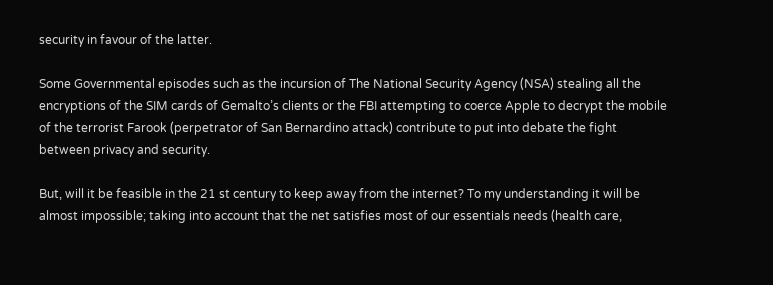security in favour of the latter.

Some Governmental episodes such as the incursion of The National Security Agency (NSA) stealing all the encryptions of the SIM cards of Gemalto’s clients or the FBI attempting to coerce Apple to decrypt the mobile of the terrorist Farook (perpetrator of San Bernardino attack) contribute to put into debate the fight between privacy and security.

But, will it be feasible in the 21 st century to keep away from the internet? To my understanding it will be almost impossible; taking into account that the net satisfies most of our essentials needs (health care,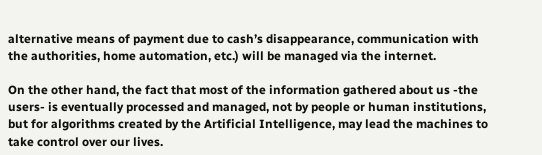alternative means of payment due to cash’s disappearance, communication with the authorities, home automation, etc.) will be managed via the internet.

On the other hand, the fact that most of the information gathered about us -the users- is eventually processed and managed, not by people or human institutions, but for algorithms created by the Artificial Intelligence, may lead the machines to take control over our lives.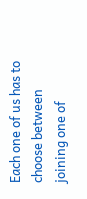Each one of us has to choose between joining one of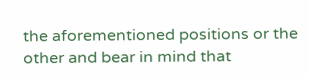the aforementioned positions or the other and bear in mind that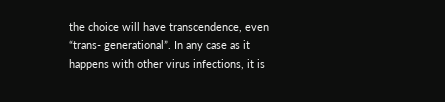the choice will have transcendence, even “trans- generational”. In any case as it happens with other virus infections, it is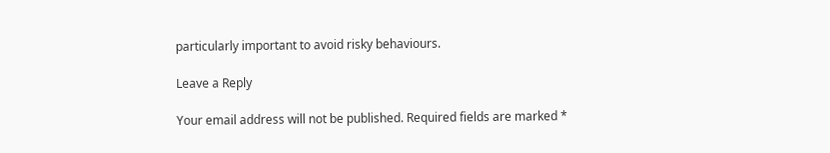particularly important to avoid risky behaviours.

Leave a Reply

Your email address will not be published. Required fields are marked *